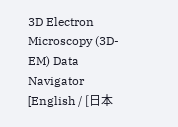3D Electron Microscopy (3D-EM) Data Navigator [English / [日本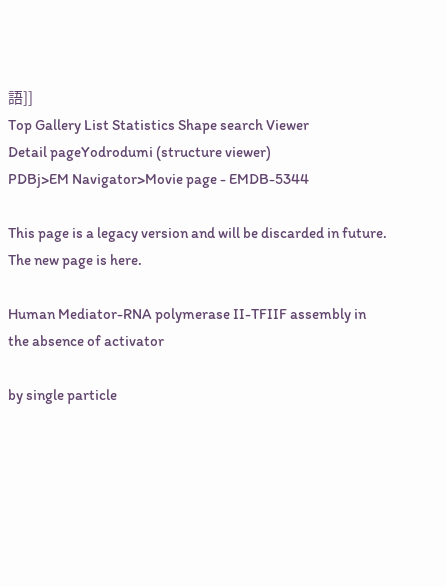語]]
Top Gallery List Statistics Shape search Viewer
Detail pageYodrodumi (structure viewer)
PDBj>EM Navigator>Movie page - EMDB-5344

This page is a legacy version and will be discarded in future. The new page is here.

Human Mediator-RNA polymerase II-TFIIF assembly in the absence of activator

by single particle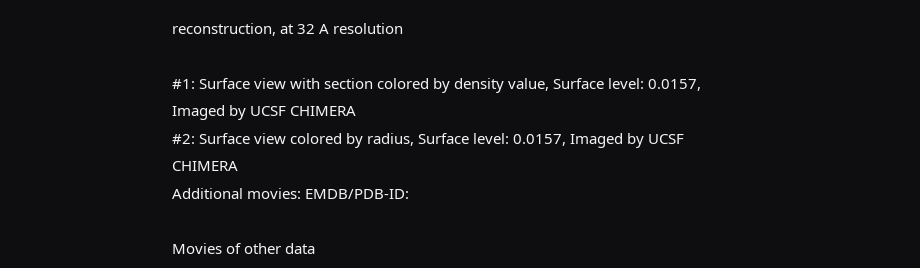reconstruction, at 32 A resolution

#1: Surface view with section colored by density value, Surface level: 0.0157, Imaged by UCSF CHIMERA
#2: Surface view colored by radius, Surface level: 0.0157, Imaged by UCSF CHIMERA
Additional movies: EMDB/PDB-ID:

Movies of other data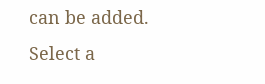can be added. Select a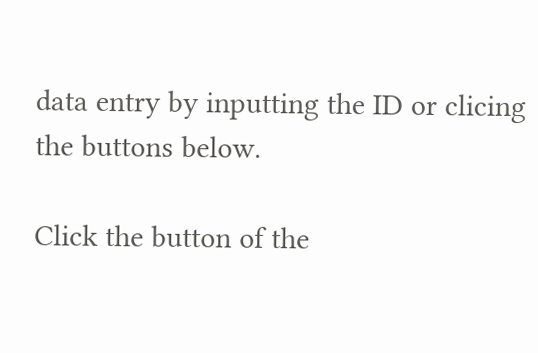data entry by inputting the ID or clicing the buttons below.

Click the button of the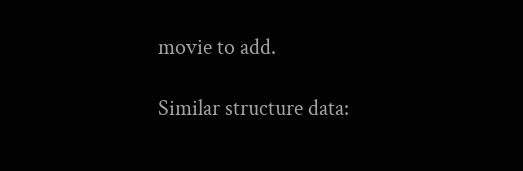movie to add.

Similar structure data: